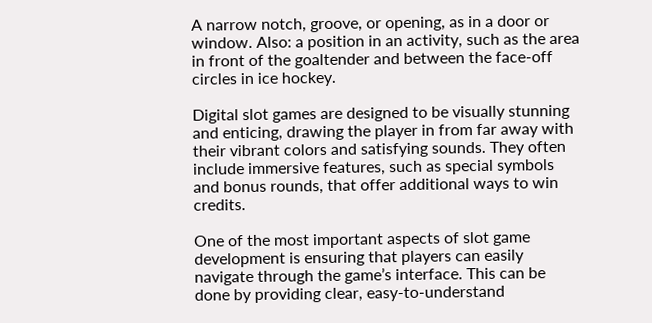A narrow notch, groove, or opening, as in a door or window. Also: a position in an activity, such as the area in front of the goaltender and between the face-off circles in ice hockey.

Digital slot games are designed to be visually stunning and enticing, drawing the player in from far away with their vibrant colors and satisfying sounds. They often include immersive features, such as special symbols and bonus rounds, that offer additional ways to win credits.

One of the most important aspects of slot game development is ensuring that players can easily navigate through the game’s interface. This can be done by providing clear, easy-to-understand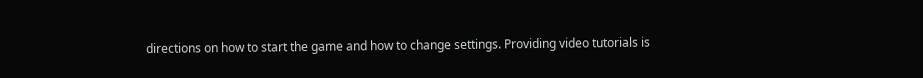directions on how to start the game and how to change settings. Providing video tutorials is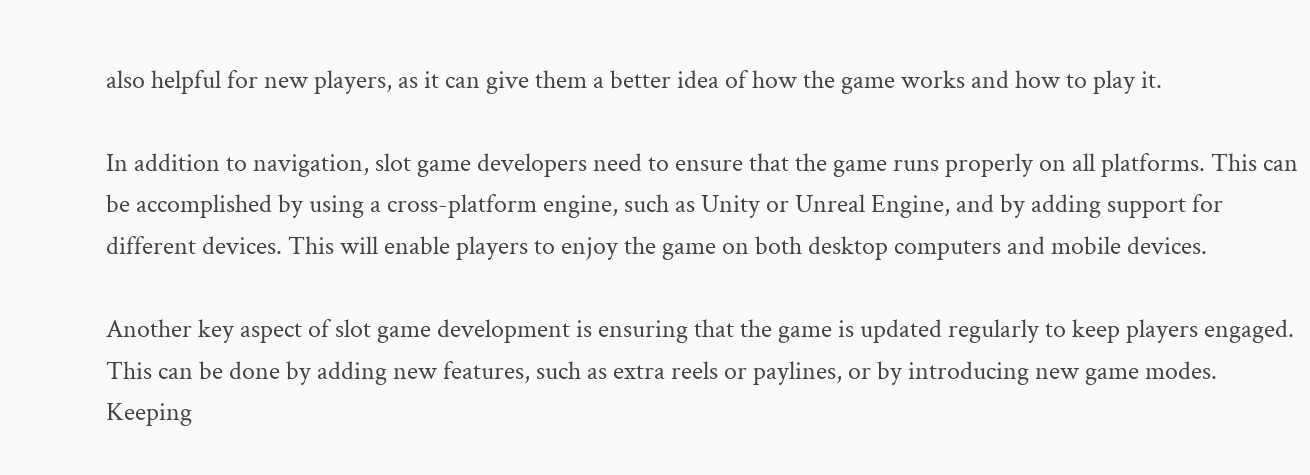also helpful for new players, as it can give them a better idea of how the game works and how to play it.

In addition to navigation, slot game developers need to ensure that the game runs properly on all platforms. This can be accomplished by using a cross-platform engine, such as Unity or Unreal Engine, and by adding support for different devices. This will enable players to enjoy the game on both desktop computers and mobile devices.

Another key aspect of slot game development is ensuring that the game is updated regularly to keep players engaged. This can be done by adding new features, such as extra reels or paylines, or by introducing new game modes. Keeping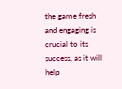the game fresh and engaging is crucial to its success, as it will help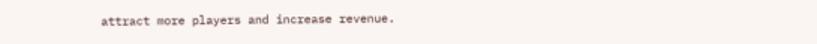attract more players and increase revenue.